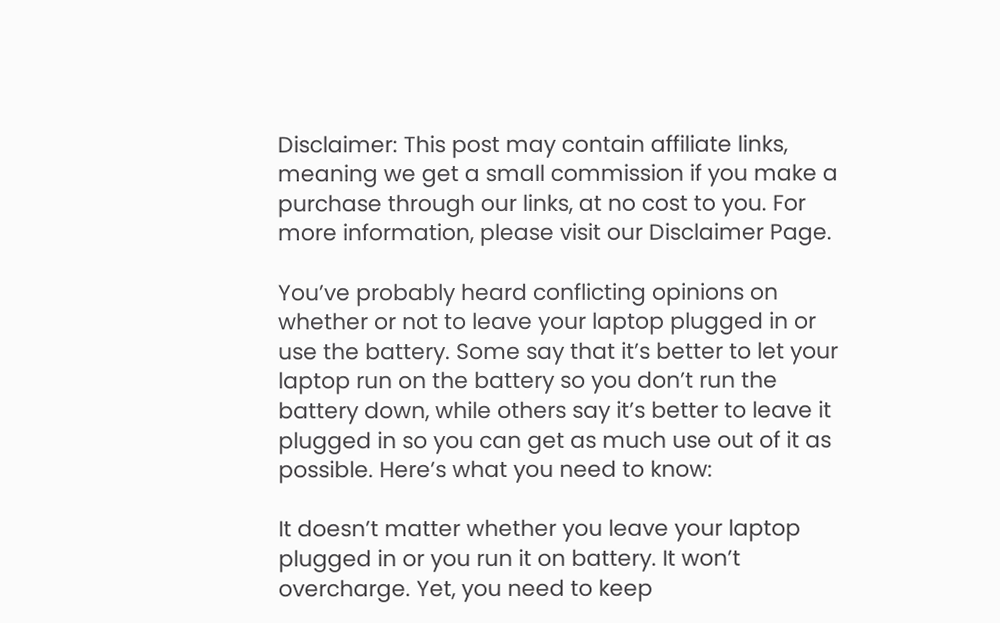Disclaimer: This post may contain affiliate links, meaning we get a small commission if you make a purchase through our links, at no cost to you. For more information, please visit our Disclaimer Page.

You’ve probably heard conflicting opinions on whether or not to leave your laptop plugged in or use the battery. Some say that it’s better to let your laptop run on the battery so you don’t run the battery down, while others say it’s better to leave it plugged in so you can get as much use out of it as possible. Here’s what you need to know:

It doesn’t matter whether you leave your laptop plugged in or you run it on battery. It won’t overcharge. Yet, you need to keep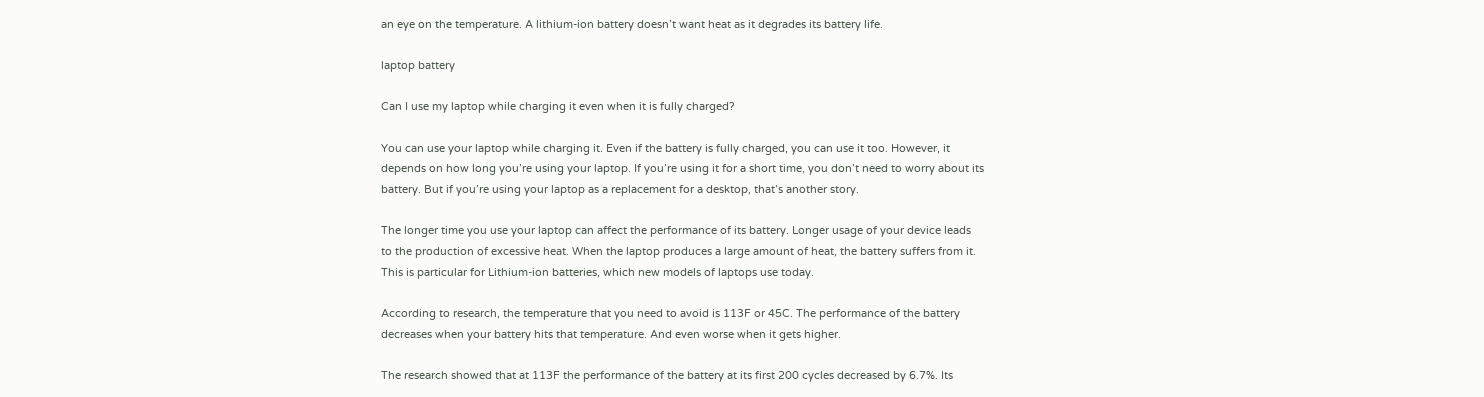an eye on the temperature. A lithium-ion battery doesn’t want heat as it degrades its battery life.

laptop battery

Can I use my laptop while charging it even when it is fully charged?

You can use your laptop while charging it. Even if the battery is fully charged, you can use it too. However, it depends on how long you’re using your laptop. If you’re using it for a short time, you don’t need to worry about its battery. But if you’re using your laptop as a replacement for a desktop, that’s another story.

The longer time you use your laptop can affect the performance of its battery. Longer usage of your device leads to the production of excessive heat. When the laptop produces a large amount of heat, the battery suffers from it. This is particular for Lithium-ion batteries, which new models of laptops use today.

According to research, the temperature that you need to avoid is 113F or 45C. The performance of the battery decreases when your battery hits that temperature. And even worse when it gets higher.

The research showed that at 113F the performance of the battery at its first 200 cycles decreased by 6.7%. Its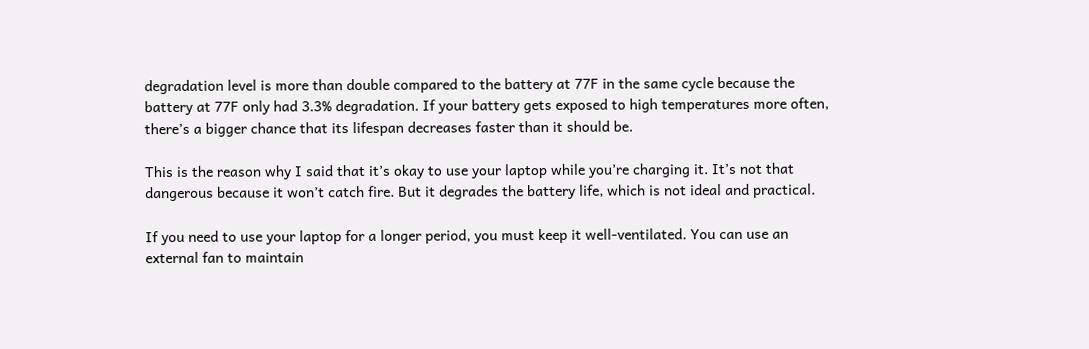degradation level is more than double compared to the battery at 77F in the same cycle because the battery at 77F only had 3.3% degradation. If your battery gets exposed to high temperatures more often, there’s a bigger chance that its lifespan decreases faster than it should be.

This is the reason why I said that it’s okay to use your laptop while you’re charging it. It’s not that dangerous because it won’t catch fire. But it degrades the battery life, which is not ideal and practical.

If you need to use your laptop for a longer period, you must keep it well-ventilated. You can use an external fan to maintain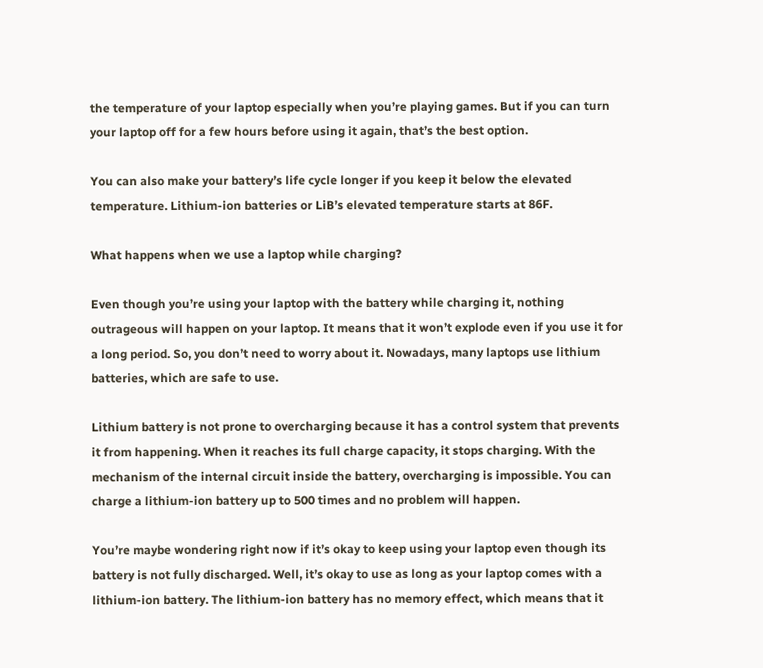the temperature of your laptop especially when you’re playing games. But if you can turn your laptop off for a few hours before using it again, that’s the best option.

You can also make your battery’s life cycle longer if you keep it below the elevated temperature. Lithium-ion batteries or LiB’s elevated temperature starts at 86F.

What happens when we use a laptop while charging?

Even though you’re using your laptop with the battery while charging it, nothing outrageous will happen on your laptop. It means that it won’t explode even if you use it for a long period. So, you don’t need to worry about it. Nowadays, many laptops use lithium batteries, which are safe to use.

Lithium battery is not prone to overcharging because it has a control system that prevents it from happening. When it reaches its full charge capacity, it stops charging. With the mechanism of the internal circuit inside the battery, overcharging is impossible. You can charge a lithium-ion battery up to 500 times and no problem will happen.

You’re maybe wondering right now if it’s okay to keep using your laptop even though its battery is not fully discharged. Well, it’s okay to use as long as your laptop comes with a lithium-ion battery. The lithium-ion battery has no memory effect, which means that it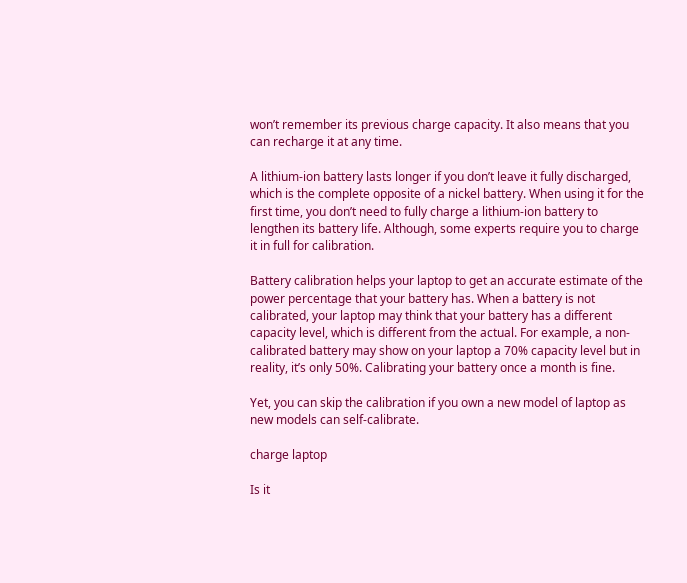won’t remember its previous charge capacity. It also means that you can recharge it at any time.

A lithium-ion battery lasts longer if you don’t leave it fully discharged, which is the complete opposite of a nickel battery. When using it for the first time, you don’t need to fully charge a lithium-ion battery to lengthen its battery life. Although, some experts require you to charge it in full for calibration.

Battery calibration helps your laptop to get an accurate estimate of the power percentage that your battery has. When a battery is not calibrated, your laptop may think that your battery has a different capacity level, which is different from the actual. For example, a non-calibrated battery may show on your laptop a 70% capacity level but in reality, it’s only 50%. Calibrating your battery once a month is fine.

Yet, you can skip the calibration if you own a new model of laptop as new models can self-calibrate.

charge laptop

Is it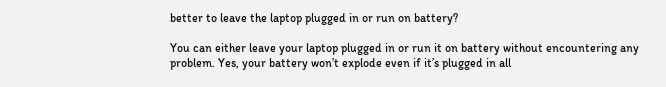better to leave the laptop plugged in or run on battery?

You can either leave your laptop plugged in or run it on battery without encountering any problem. Yes, your battery won’t explode even if it’s plugged in all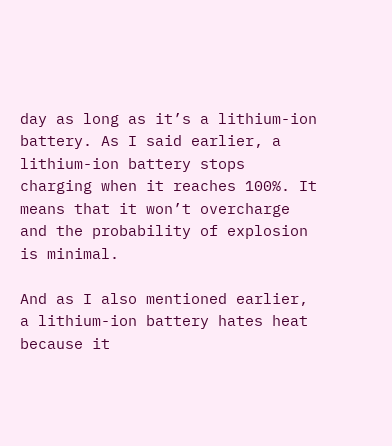day as long as it’s a lithium-ion battery. As I said earlier, a lithium-ion battery stops charging when it reaches 100%. It means that it won’t overcharge and the probability of explosion is minimal.

And as I also mentioned earlier, a lithium-ion battery hates heat because it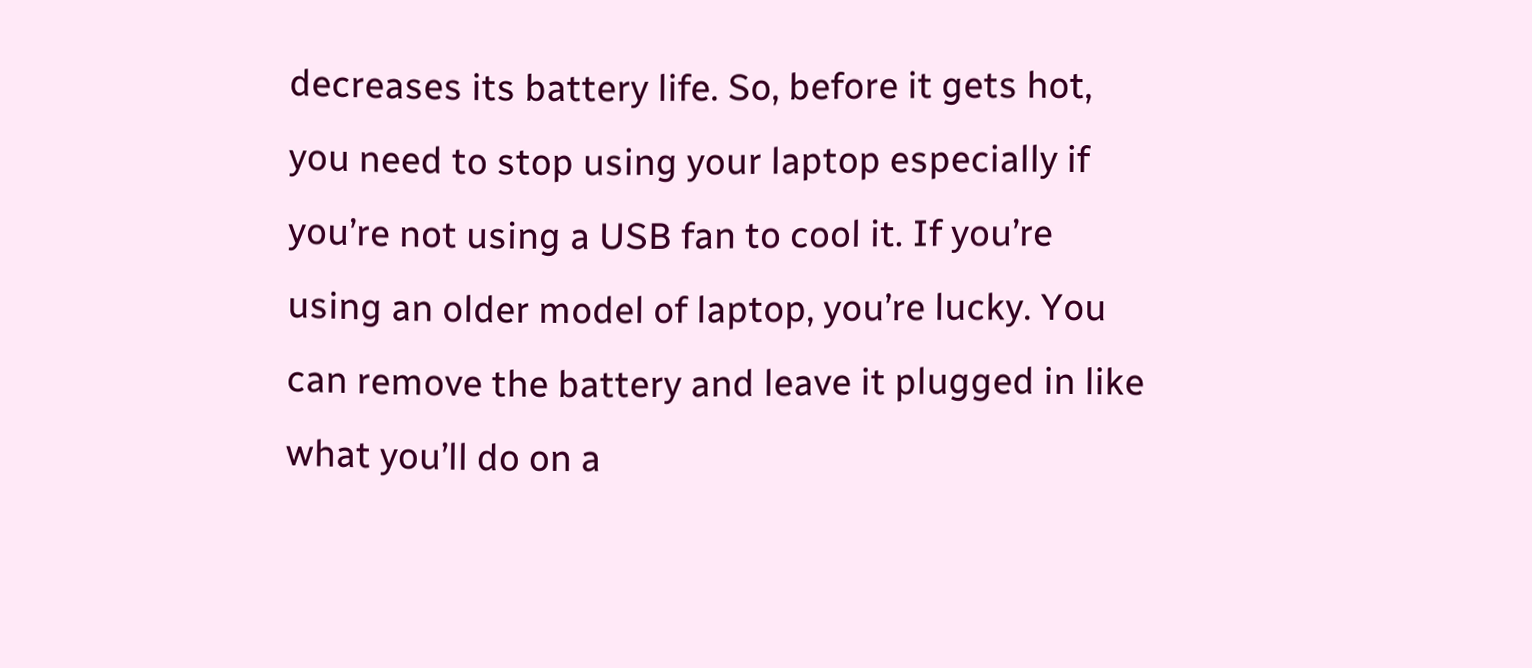decreases its battery life. So, before it gets hot, you need to stop using your laptop especially if you’re not using a USB fan to cool it. If you’re using an older model of laptop, you’re lucky. You can remove the battery and leave it plugged in like what you’ll do on a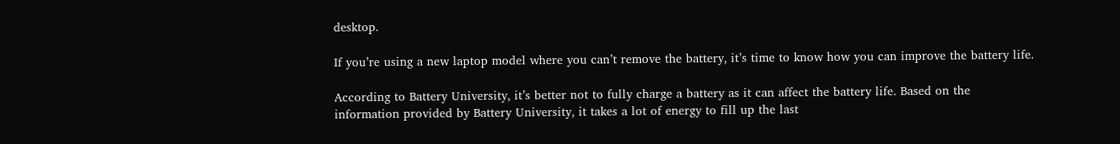desktop.

If you’re using a new laptop model where you can’t remove the battery, it’s time to know how you can improve the battery life.

According to Battery University, it’s better not to fully charge a battery as it can affect the battery life. Based on the information provided by Battery University, it takes a lot of energy to fill up the last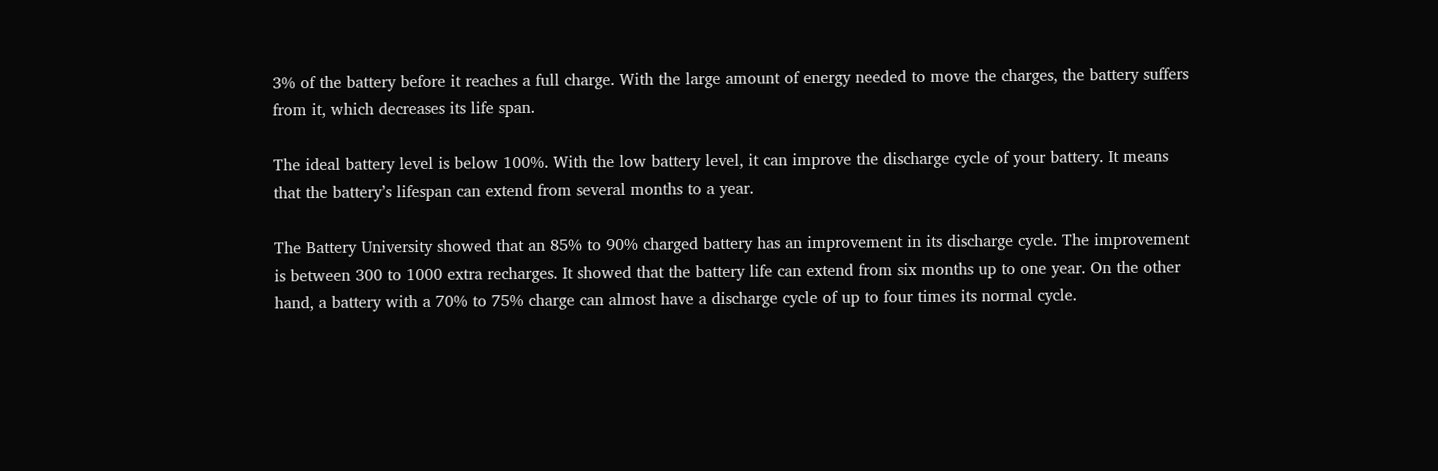3% of the battery before it reaches a full charge. With the large amount of energy needed to move the charges, the battery suffers from it, which decreases its life span.

The ideal battery level is below 100%. With the low battery level, it can improve the discharge cycle of your battery. It means that the battery’s lifespan can extend from several months to a year.

The Battery University showed that an 85% to 90% charged battery has an improvement in its discharge cycle. The improvement is between 300 to 1000 extra recharges. It showed that the battery life can extend from six months up to one year. On the other hand, a battery with a 70% to 75% charge can almost have a discharge cycle of up to four times its normal cycle.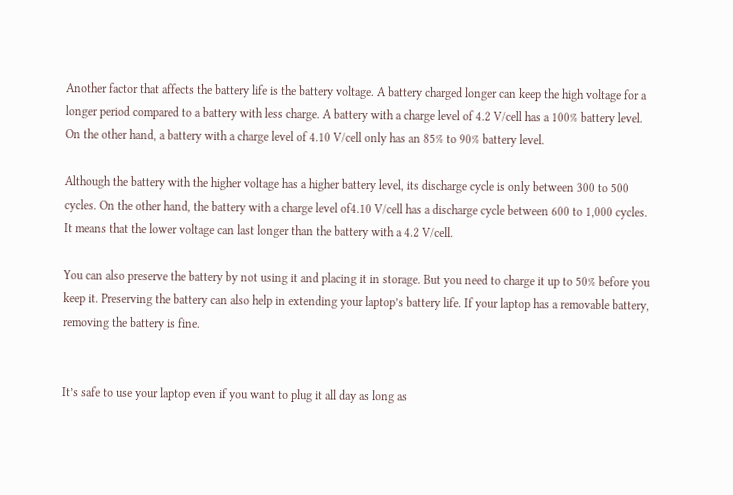Another factor that affects the battery life is the battery voltage. A battery charged longer can keep the high voltage for a longer period compared to a battery with less charge. A battery with a charge level of 4.2 V/cell has a 100% battery level. On the other hand, a battery with a charge level of 4.10 V/cell only has an 85% to 90% battery level.

Although the battery with the higher voltage has a higher battery level, its discharge cycle is only between 300 to 500 cycles. On the other hand, the battery with a charge level of4.10 V/cell has a discharge cycle between 600 to 1,000 cycles. It means that the lower voltage can last longer than the battery with a 4.2 V/cell.

You can also preserve the battery by not using it and placing it in storage. But you need to charge it up to 50% before you keep it. Preserving the battery can also help in extending your laptop’s battery life. If your laptop has a removable battery, removing the battery is fine.


It’s safe to use your laptop even if you want to plug it all day as long as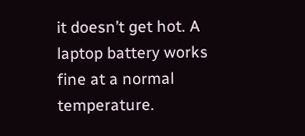it doesn’t get hot. A laptop battery works fine at a normal temperature.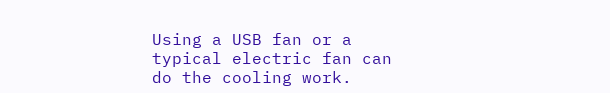Using a USB fan or a typical electric fan can do the cooling work.